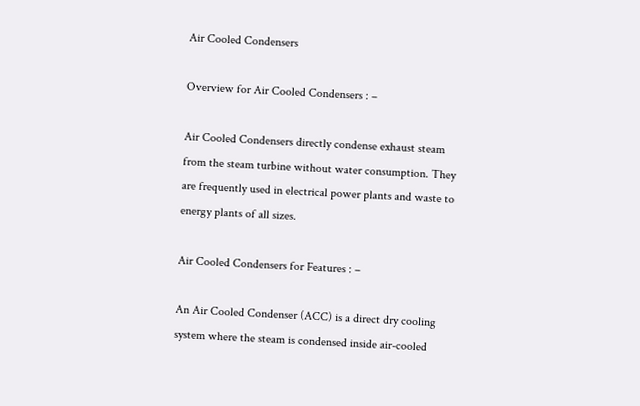Air Cooled Condensers

Overview for Air Cooled Condensers : –

Air Cooled Condensers directly condense exhaust steam from the steam turbine without water consumption. They are frequently used in electrical power plants and waste to energy plants of all sizes.

Air Cooled Condensers for Features : –

An Air Cooled Condenser (ACC) is a direct dry cooling system where the steam is condensed inside air-cooled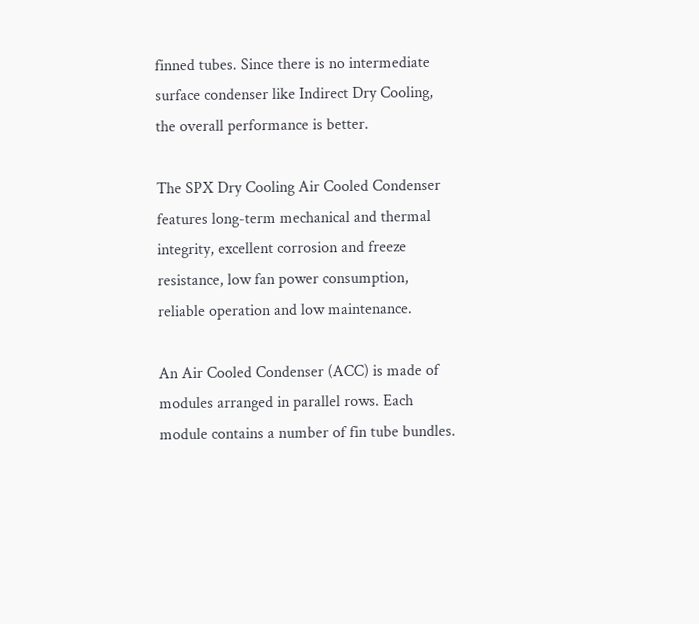finned tubes. Since there is no intermediate surface condenser like Indirect Dry Cooling, the overall performance is better.

The SPX Dry Cooling Air Cooled Condenser features long-term mechanical and thermal integrity, excellent corrosion and freeze resistance, low fan power consumption, reliable operation and low maintenance.

An Air Cooled Condenser (ACC) is made of modules arranged in parallel rows. Each module contains a number of fin tube bundles.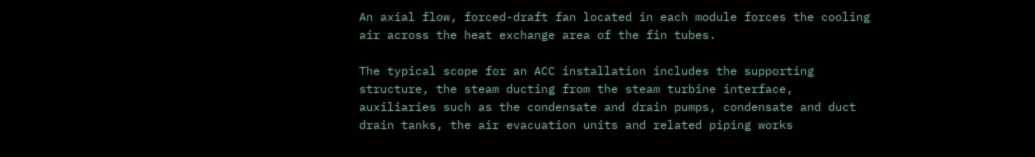An axial flow, forced-draft fan located in each module forces the cooling air across the heat exchange area of the fin tubes.

The typical scope for an ACC installation includes the supporting structure, the steam ducting from the steam turbine interface, auxiliaries such as the condensate and drain pumps, condensate and duct drain tanks, the air evacuation units and related piping works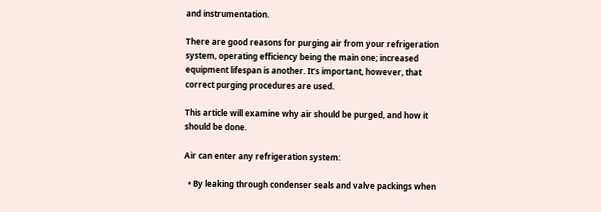and instrumentation.

There are good reasons for purging air from your refrigeration system, operating efficiency being the main one; increased equipment lifespan is another. It’s important, however, that correct purging procedures are used.

This article will examine why air should be purged, and how it should be done.

Air can enter any refrigeration system:

  • By leaking through condenser seals and valve packings when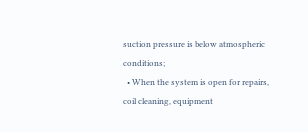suction pressure is below atmospheric conditions;
  • When the system is open for repairs, coil cleaning, equipment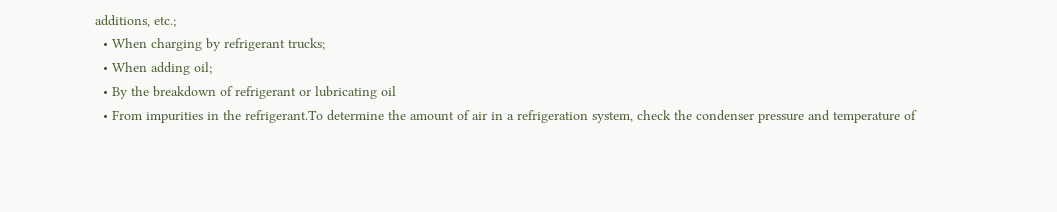additions, etc.;
  • When charging by refrigerant trucks;
  • When adding oil;
  • By the breakdown of refrigerant or lubricating oil
  • From impurities in the refrigerant.To determine the amount of air in a refrigeration system, check the condenser pressure and temperature of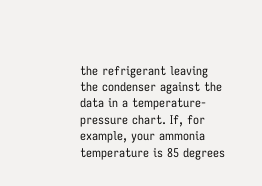the refrigerant leaving the condenser against the data in a temperature-pressure chart. If, for example, your ammonia temperature is 85 degrees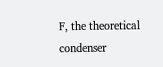F, the theoretical condenser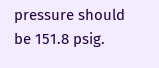pressure should be 151.8 psig.